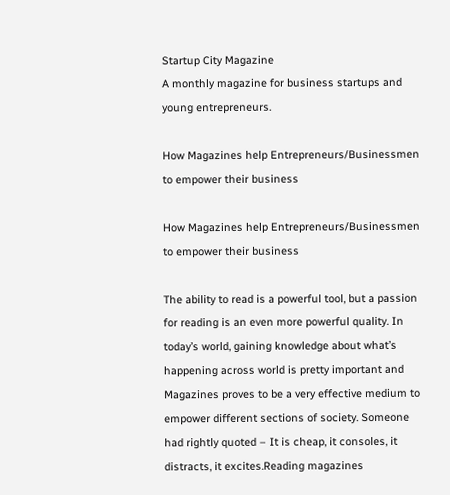Startup City Magazine
A monthly magazine for business startups and young entrepreneurs.

How Magazines help Entrepreneurs/Businessmen to empower their business

How Magazines help Entrepreneurs/Businessmen to empower their business

The ability to read is a powerful tool, but a passion for reading is an even more powerful quality. In today’s world, gaining knowledge about what’s happening across world is pretty important and Magazines proves to be a very effective medium to empower different sections of society. Someone had rightly quoted – It is cheap, it consoles, it distracts, it excites.Reading magazines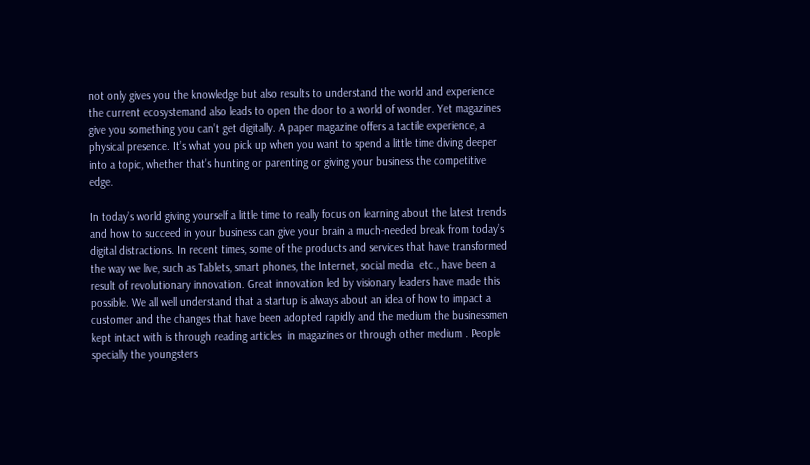not only gives you the knowledge but also results to understand the world and experience the current ecosystemand also leads to open the door to a world of wonder. Yet magazines give you something you can’t get digitally. A paper magazine offers a tactile experience, a physical presence. It’s what you pick up when you want to spend a little time diving deeper into a topic, whether that’s hunting or parenting or giving your business the competitive edge.

In today’s world giving yourself a little time to really focus on learning about the latest trends and how to succeed in your business can give your brain a much-needed break from today’s digital distractions. In recent times, some of the products and services that have transformed the way we live, such as Tablets, smart phones, the Internet, social media  etc., have been a result of revolutionary innovation. Great innovation led by visionary leaders have made this possible. We all well understand that a startup is always about an idea of how to impact a customer and the changes that have been adopted rapidly and the medium the businessmen kept intact with is through reading articles  in magazines or through other medium . People specially the youngsters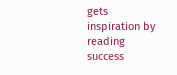gets inspiration by reading success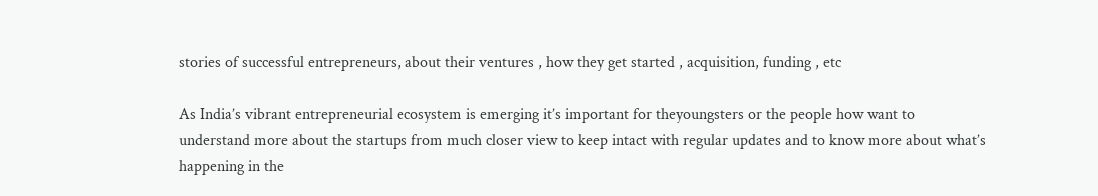stories of successful entrepreneurs, about their ventures , how they get started , acquisition, funding , etc

As India’s vibrant entrepreneurial ecosystem is emerging it’s important for theyoungsters or the people how want to understand more about the startups from much closer view to keep intact with regular updates and to know more about what’s happening in the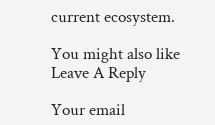current ecosystem.

You might also like
Leave A Reply

Your email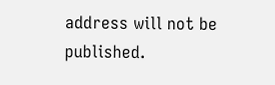address will not be published.